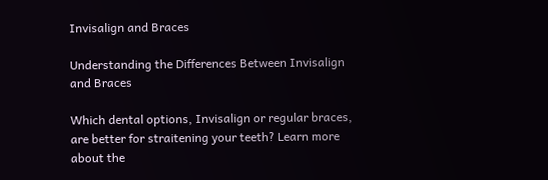Invisalign and Braces

Understanding the Differences Between Invisalign and Braces

Which dental options, Invisalign or regular braces, are better for straitening your teeth? Learn more about the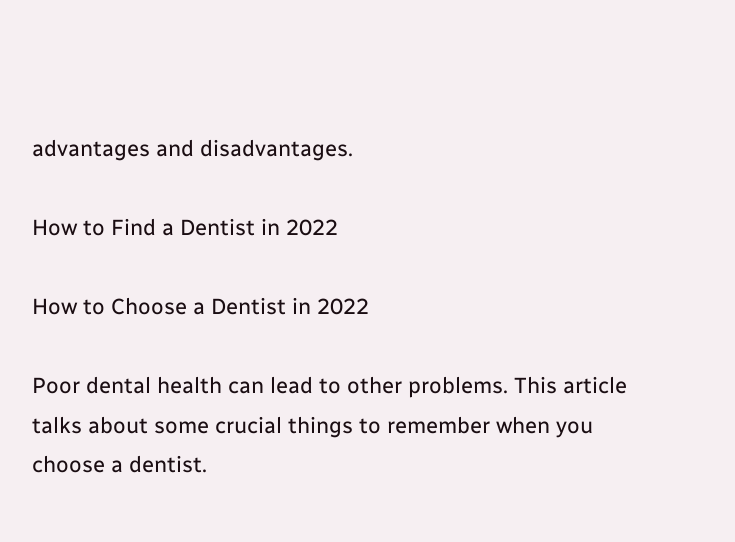advantages and disadvantages.

How to Find a Dentist in 2022

How to Choose a Dentist in 2022

Poor dental health can lead to other problems. This article talks about some crucial things to remember when you choose a dentist.